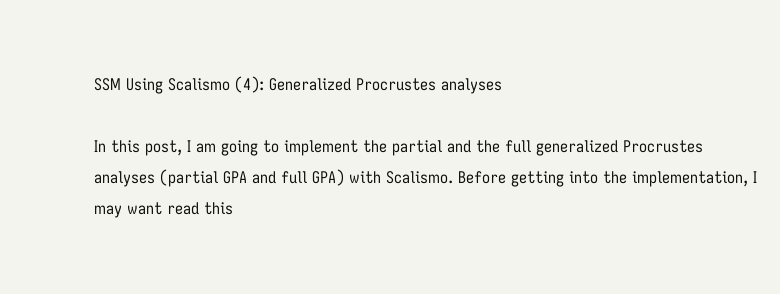SSM Using Scalismo (4): Generalized Procrustes analyses

In this post, I am going to implement the partial and the full generalized Procrustes analyses (partial GPA and full GPA) with Scalismo. Before getting into the implementation, I may want read this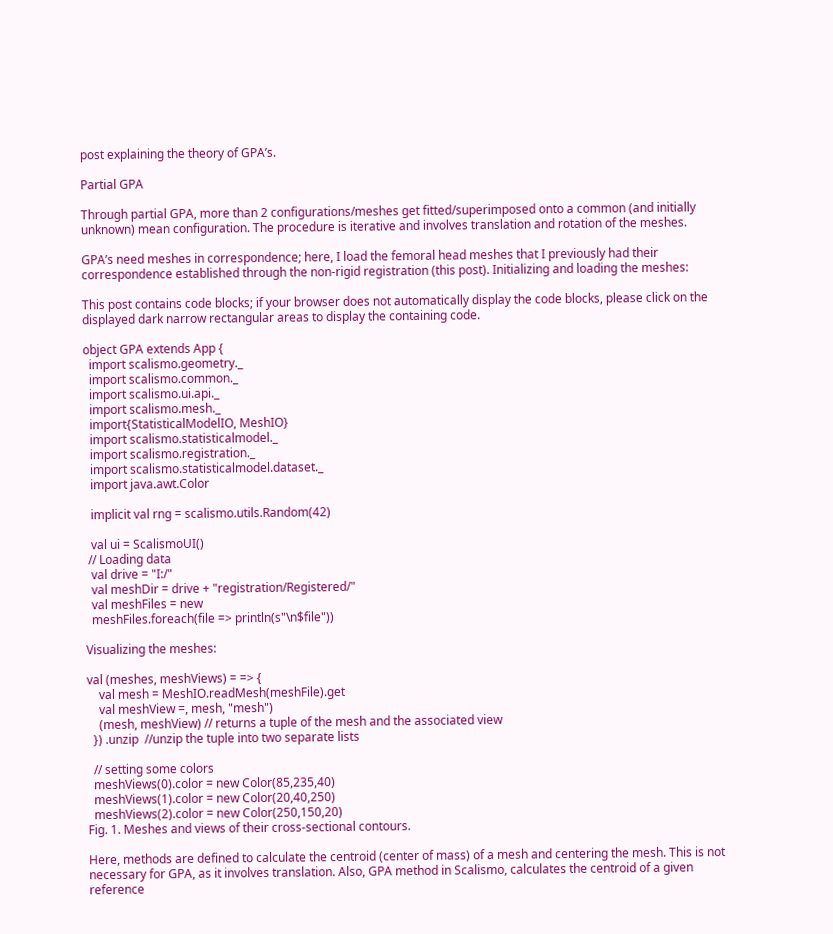post explaining the theory of GPA’s.

Partial GPA

Through partial GPA, more than 2 configurations/meshes get fitted/superimposed onto a common (and initially unknown) mean configuration. The procedure is iterative and involves translation and rotation of the meshes.

GPA’s need meshes in correspondence; here, I load the femoral head meshes that I previously had their correspondence established through the non-rigid registration (this post). Initializing and loading the meshes:

This post contains code blocks; if your browser does not automatically display the code blocks, please click on the displayed dark narrow rectangular areas to display the containing code.

object GPA extends App {
  import scalismo.geometry._
  import scalismo.common._
  import scalismo.ui.api._
  import scalismo.mesh._
  import{StatisticalModelIO, MeshIO}
  import scalismo.statisticalmodel._
  import scalismo.registration._
  import scalismo.statisticalmodel.dataset._
  import java.awt.Color

  implicit val rng = scalismo.utils.Random(42)

  val ui = ScalismoUI()
 // Loading data
  val drive = "I:/"
  val meshDir = drive + "registration/Registered/"
  val meshFiles = new
  meshFiles.foreach(file => println(s"\n$file"))

Visualizing the meshes:

val (meshes, meshViews) = => {
    val mesh = MeshIO.readMesh(meshFile).get
    val meshView =, mesh, "mesh")
    (mesh, meshView) // returns a tuple of the mesh and the associated view
  }) .unzip  //unzip the tuple into two separate lists

  // setting some colors
  meshViews(0).color = new Color(85,235,40)
  meshViews(1).color = new Color(20,40,250)
  meshViews(2).color = new Color(250,150,20)
Fig. 1. Meshes and views of their cross-sectional contours.

Here, methods are defined to calculate the centroid (center of mass) of a mesh and centering the mesh. This is not necessary for GPA, as it involves translation. Also, GPA method in Scalismo, calculates the centroid of a given reference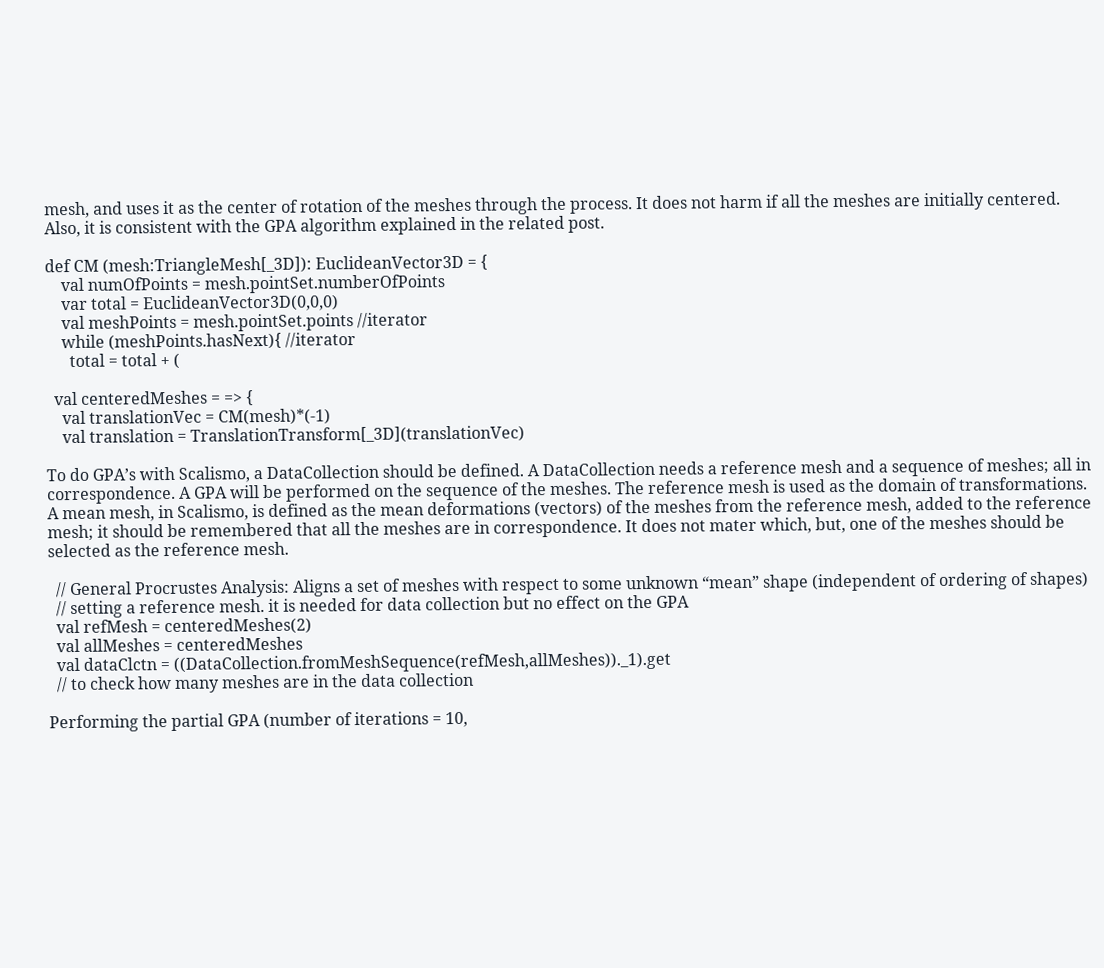mesh, and uses it as the center of rotation of the meshes through the process. It does not harm if all the meshes are initially centered. Also, it is consistent with the GPA algorithm explained in the related post.

def CM (mesh:TriangleMesh[_3D]): EuclideanVector3D = {
    val numOfPoints = mesh.pointSet.numberOfPoints
    var total = EuclideanVector3D(0,0,0)
    val meshPoints = mesh.pointSet.points //iterator
    while (meshPoints.hasNext){ //iterator
      total = total + (

  val centeredMeshes = => {
    val translationVec = CM(mesh)*(-1)
    val translation = TranslationTransform[_3D](translationVec)

To do GPA’s with Scalismo, a DataCollection should be defined. A DataCollection needs a reference mesh and a sequence of meshes; all in correspondence. A GPA will be performed on the sequence of the meshes. The reference mesh is used as the domain of transformations. A mean mesh, in Scalismo, is defined as the mean deformations (vectors) of the meshes from the reference mesh, added to the reference mesh; it should be remembered that all the meshes are in correspondence. It does not mater which, but, one of the meshes should be selected as the reference mesh.

  // General Procrustes Analysis: Aligns a set of meshes with respect to some unknown “mean” shape (independent of ordering of shapes)
  // setting a reference mesh. it is needed for data collection but no effect on the GPA
  val refMesh = centeredMeshes(2)
  val allMeshes = centeredMeshes
  val dataClctn = ((DataCollection.fromMeshSequence(refMesh,allMeshes))._1).get
  // to check how many meshes are in the data collection

Performing the partial GPA (number of iterations = 10,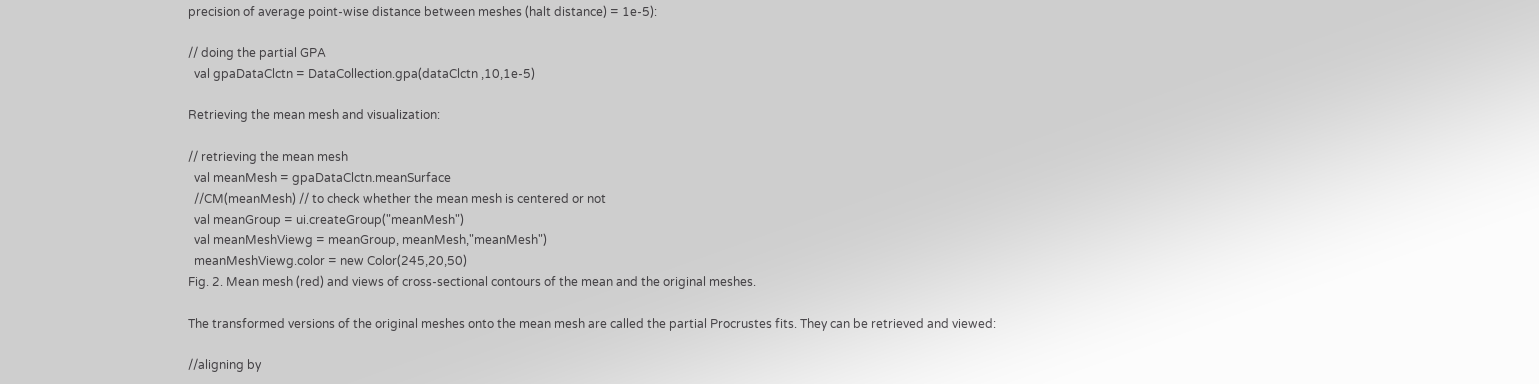precision of average point-wise distance between meshes (halt distance) = 1e-5):

// doing the partial GPA
  val gpaDataClctn = DataCollection.gpa(dataClctn ,10,1e-5)

Retrieving the mean mesh and visualization:

// retrieving the mean mesh
  val meanMesh = gpaDataClctn.meanSurface
  //CM(meanMesh) // to check whether the mean mesh is centered or not
  val meanGroup = ui.createGroup("meanMesh")
  val meanMeshViewg = meanGroup, meanMesh,"meanMesh")
  meanMeshViewg.color = new Color(245,20,50)
Fig. 2. Mean mesh (red) and views of cross-sectional contours of the mean and the original meshes.

The transformed versions of the original meshes onto the mean mesh are called the partial Procrustes fits. They can be retrieved and viewed:

//aligning by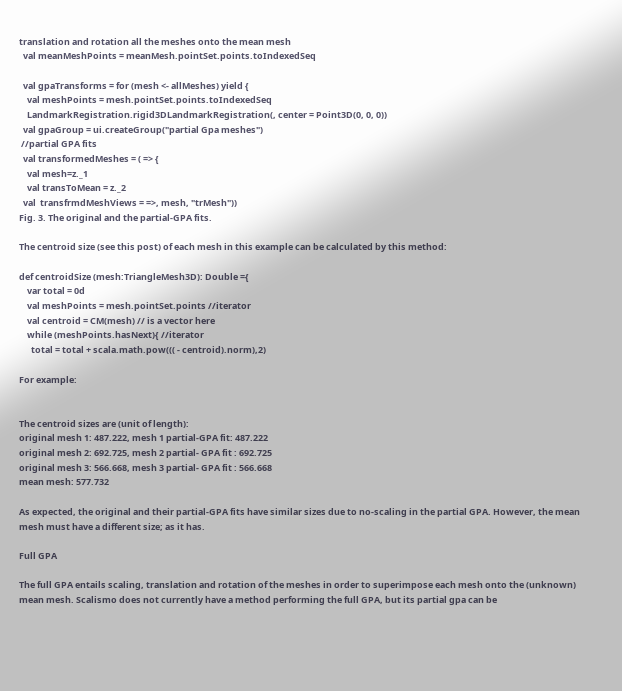translation and rotation all the meshes onto the mean mesh
  val meanMeshPoints = meanMesh.pointSet.points.toIndexedSeq

  val gpaTransforms = for (mesh <- allMeshes) yield {
    val meshPoints = mesh.pointSet.points.toIndexedSeq
    LandmarkRegistration.rigid3DLandmarkRegistration(, center = Point3D(0, 0, 0))
  val gpaGroup = ui.createGroup("partial Gpa meshes")
 //partial GPA fits
  val transformedMeshes = ( => {
    val mesh=z._1
    val transToMean = z._2
  val  transfrmdMeshViews = =>, mesh, "trMesh"))
Fig. 3. The original and the partial-GPA fits.

The centroid size (see this post) of each mesh in this example can be calculated by this method:

def centroidSize (mesh:TriangleMesh3D): Double ={
    var total = 0d
    val meshPoints = mesh.pointSet.points //iterator
    val centroid = CM(mesh) // is a vector here
    while (meshPoints.hasNext){ //iterator
      total = total + scala.math.pow((( - centroid).norm),2)

For example:


The centroid sizes are (unit of length):
original mesh 1: 487.222, mesh 1 partial-GPA fit: 487.222
original mesh 2: 692.725, mesh 2 partial- GPA fit : 692.725
original mesh 3: 566.668, mesh 3 partial- GPA fit : 566.668
mean mesh: 577.732

As expected, the original and their partial-GPA fits have similar sizes due to no-scaling in the partial GPA. However, the mean mesh must have a different size; as it has.

Full GPA

The full GPA entails scaling, translation and rotation of the meshes in order to superimpose each mesh onto the (unknown) mean mesh. Scalismo does not currently have a method performing the full GPA, but its partial gpa can be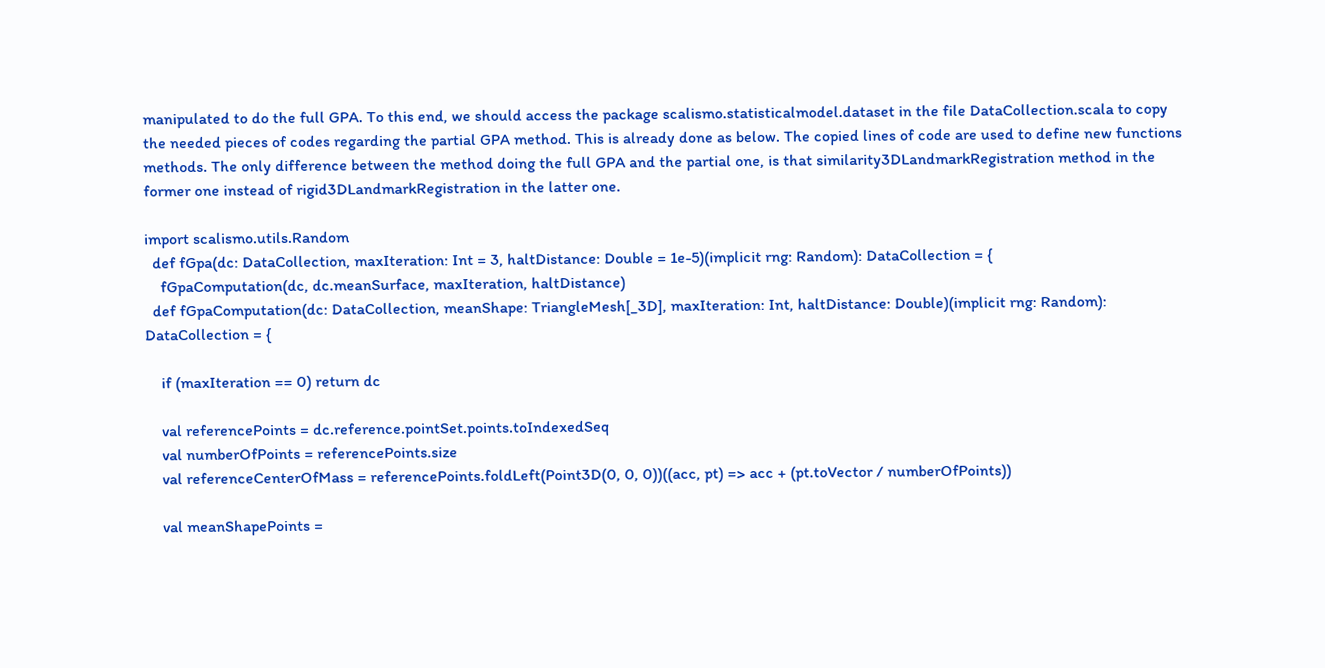manipulated to do the full GPA. To this end, we should access the package scalismo.statisticalmodel.dataset in the file DataCollection.scala to copy the needed pieces of codes regarding the partial GPA method. This is already done as below. The copied lines of code are used to define new functions methods. The only difference between the method doing the full GPA and the partial one, is that similarity3DLandmarkRegistration method in the former one instead of rigid3DLandmarkRegistration in the latter one.

import scalismo.utils.Random
  def fGpa(dc: DataCollection, maxIteration: Int = 3, haltDistance: Double = 1e-5)(implicit rng: Random): DataCollection = {
    fGpaComputation(dc, dc.meanSurface, maxIteration, haltDistance)
  def fGpaComputation(dc: DataCollection, meanShape: TriangleMesh[_3D], maxIteration: Int, haltDistance: Double)(implicit rng: Random): DataCollection = {

    if (maxIteration == 0) return dc

    val referencePoints = dc.reference.pointSet.points.toIndexedSeq
    val numberOfPoints = referencePoints.size
    val referenceCenterOfMass = referencePoints.foldLeft(Point3D(0, 0, 0))((acc, pt) => acc + (pt.toVector / numberOfPoints))

    val meanShapePoints =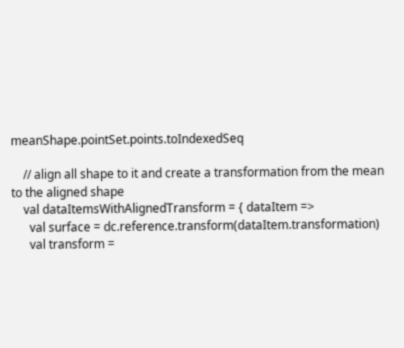meanShape.pointSet.points.toIndexedSeq

    // align all shape to it and create a transformation from the mean to the aligned shape
    val dataItemsWithAlignedTransform = { dataItem =>
      val surface = dc.reference.transform(dataItem.transformation)
      val transform =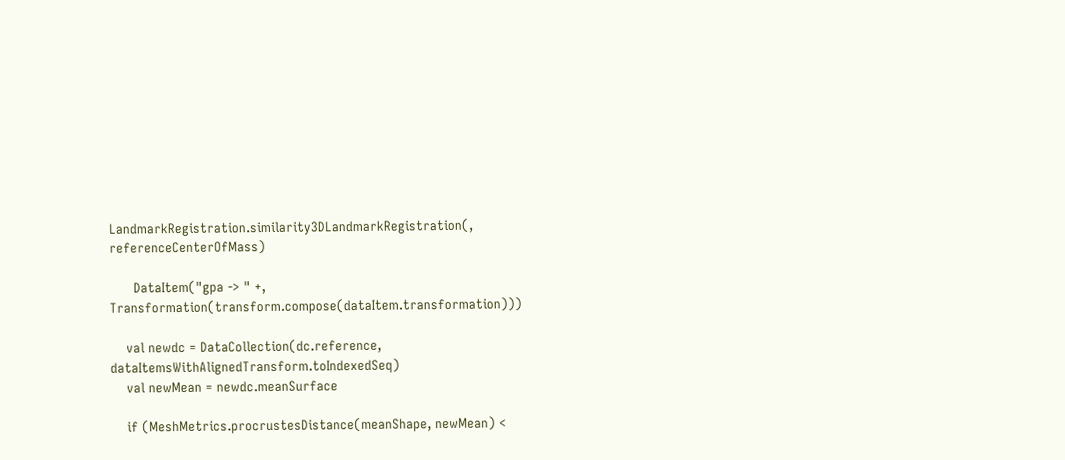LandmarkRegistration.similarity3DLandmarkRegistration(, referenceCenterOfMass)

      DataItem("gpa -> " +, Transformation(transform.compose(dataItem.transformation)))

    val newdc = DataCollection(dc.reference, dataItemsWithAlignedTransform.toIndexedSeq)
    val newMean = newdc.meanSurface

    if (MeshMetrics.procrustesDistance(meanShape, newMean) <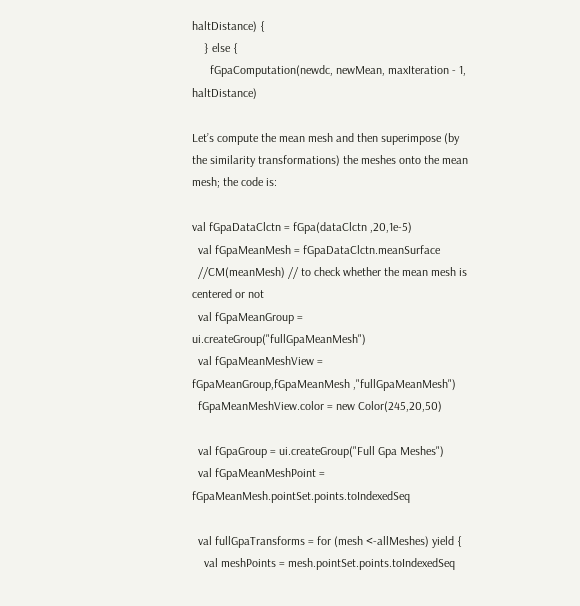haltDistance) {
    } else {
      fGpaComputation(newdc, newMean, maxIteration - 1, haltDistance)

Let’s compute the mean mesh and then superimpose (by the similarity transformations) the meshes onto the mean mesh; the code is:

val fGpaDataClctn = fGpa(dataClctn ,20,1e-5)
  val fGpaMeanMesh = fGpaDataClctn.meanSurface
  //CM(meanMesh) // to check whether the mean mesh is centered or not
  val fGpaMeanGroup = ui.createGroup("fullGpaMeanMesh")
  val fGpaMeanMeshView = fGpaMeanGroup,fGpaMeanMesh ,"fullGpaMeanMesh")
  fGpaMeanMeshView.color = new Color(245,20,50)

  val fGpaGroup = ui.createGroup("Full Gpa Meshes")
  val fGpaMeanMeshPoint = fGpaMeanMesh.pointSet.points.toIndexedSeq

  val fullGpaTransforms = for (mesh <-allMeshes) yield {
    val meshPoints = mesh.pointSet.points.toIndexedSeq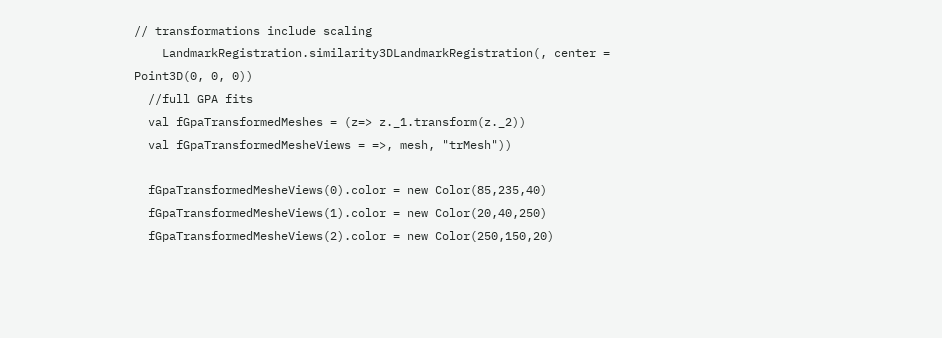// transformations include scaling
    LandmarkRegistration.similarity3DLandmarkRegistration(, center = Point3D(0, 0, 0))
  //full GPA fits
  val fGpaTransformedMeshes = (z=> z._1.transform(z._2))
  val fGpaTransformedMesheViews = =>, mesh, "trMesh"))

  fGpaTransformedMesheViews(0).color = new Color(85,235,40)
  fGpaTransformedMesheViews(1).color = new Color(20,40,250)
  fGpaTransformedMesheViews(2).color = new Color(250,150,20)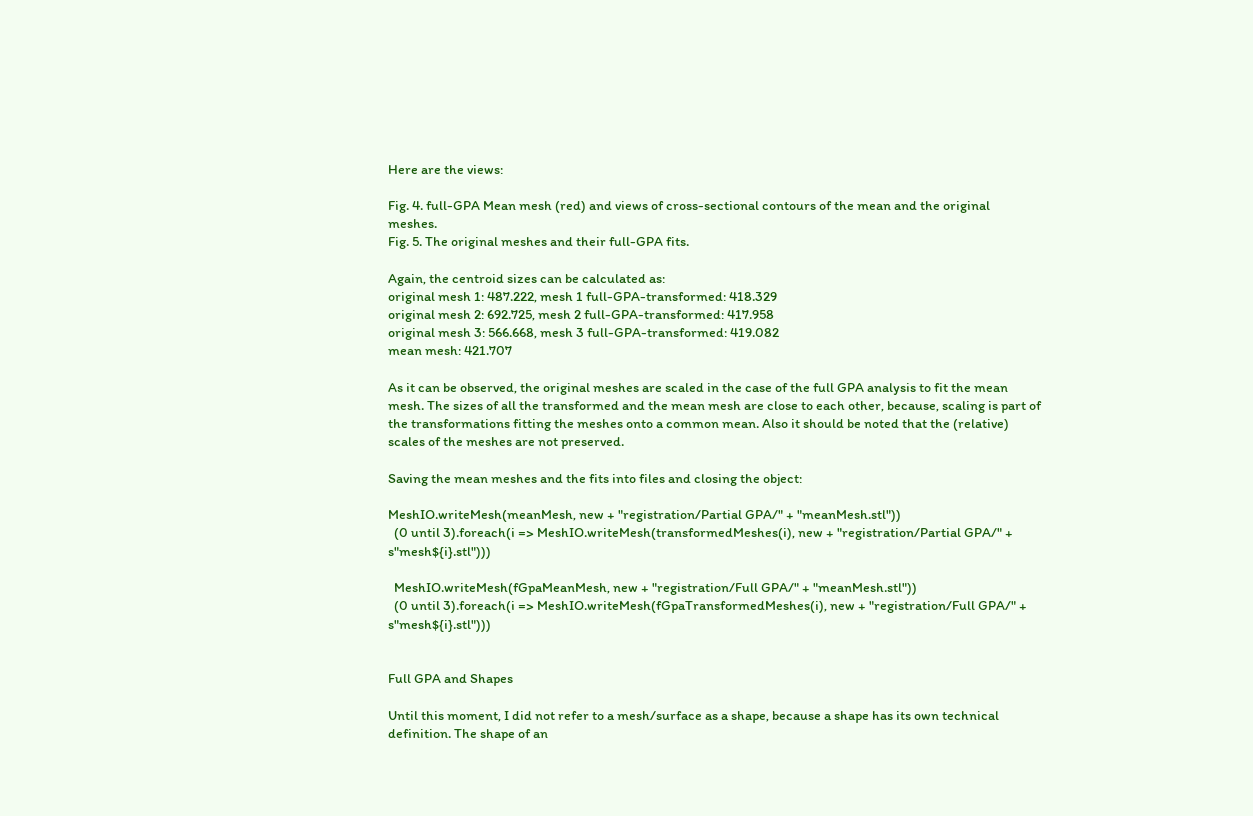Here are the views:

Fig. 4. full-GPA Mean mesh (red) and views of cross-sectional contours of the mean and the original meshes.
Fig. 5. The original meshes and their full-GPA fits.

Again, the centroid sizes can be calculated as:
original mesh 1: 487.222, mesh 1 full-GPA-transformed: 418.329
original mesh 2: 692.725, mesh 2 full-GPA-transformed: 417.958
original mesh 3: 566.668, mesh 3 full-GPA-transformed: 419.082
mean mesh: 421.707

As it can be observed, the original meshes are scaled in the case of the full GPA analysis to fit the mean mesh. The sizes of all the transformed and the mean mesh are close to each other, because, scaling is part of the transformations fitting the meshes onto a common mean. Also it should be noted that the (relative) scales of the meshes are not preserved.

Saving the mean meshes and the fits into files and closing the object:

MeshIO.writeMesh(meanMesh, new + "registration/Partial GPA/" + "meanMesh.stl"))
  (0 until 3).foreach(i => MeshIO.writeMesh(transformedMeshes(i), new + "registration/Partial GPA/" + s"mesh${i}.stl")))

  MeshIO.writeMesh(fGpaMeanMesh, new + "registration/Full GPA/" + "meanMesh.stl"))
  (0 until 3).foreach(i => MeshIO.writeMesh(fGpaTransformedMeshes(i), new + "registration/Full GPA/" + s"mesh${i}.stl")))


Full GPA and Shapes

Until this moment, I did not refer to a mesh/surface as a shape, because a shape has its own technical definition. The shape of an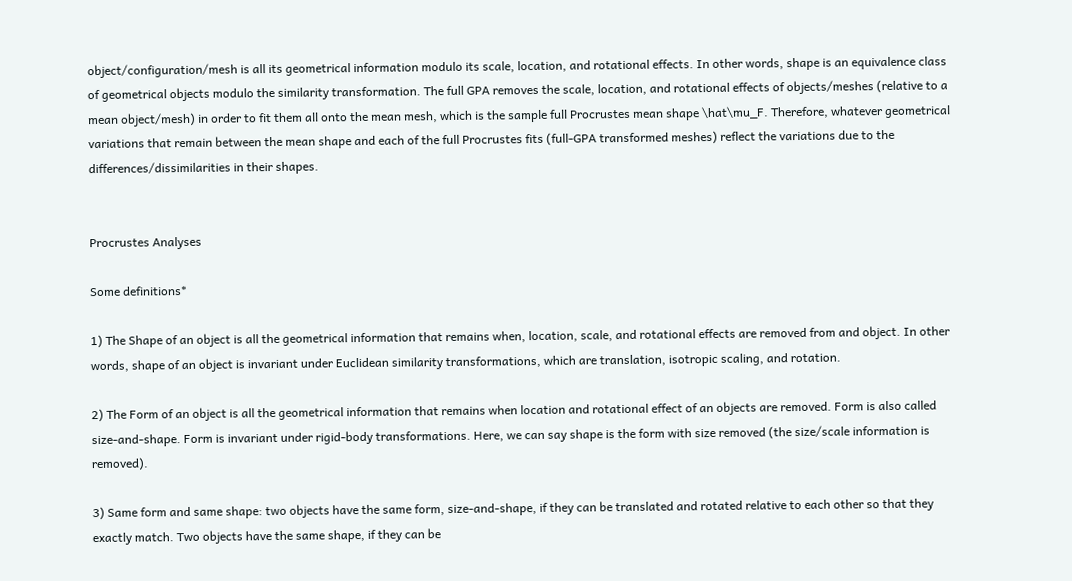object/configuration/mesh is all its geometrical information modulo its scale, location, and rotational effects. In other words, shape is an equivalence class of geometrical objects modulo the similarity transformation. The full GPA removes the scale, location, and rotational effects of objects/meshes (relative to a mean object/mesh) in order to fit them all onto the mean mesh, which is the sample full Procrustes mean shape \hat\mu_F. Therefore, whatever geometrical variations that remain between the mean shape and each of the full Procrustes fits (full-GPA transformed meshes) reflect the variations due to the differences/dissimilarities in their shapes.


Procrustes Analyses

Some definitions*

1) The Shape of an object is all the geometrical information that remains when, location, scale, and rotational effects are removed from and object. In other words, shape of an object is invariant under Euclidean similarity transformations, which are translation, isotropic scaling, and rotation.

2) The Form of an object is all the geometrical information that remains when location and rotational effect of an objects are removed. Form is also called size-and-shape. Form is invariant under rigid-body transformations. Here, we can say shape is the form with size removed (the size/scale information is removed).

3) Same form and same shape: two objects have the same form, size-and-shape, if they can be translated and rotated relative to each other so that they exactly match. Two objects have the same shape, if they can be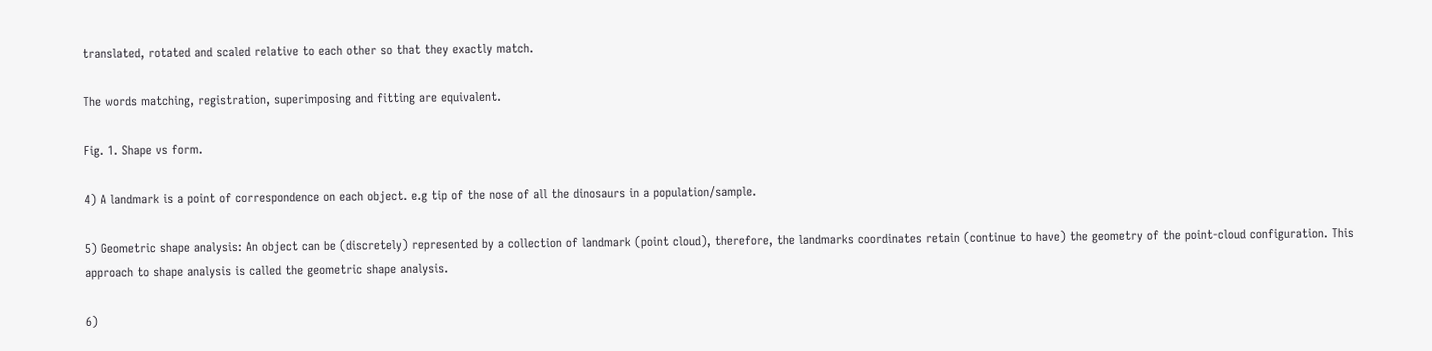translated, rotated and scaled relative to each other so that they exactly match.

The words matching, registration, superimposing and fitting are equivalent.

Fig. 1. Shape vs form.

4) A landmark is a point of correspondence on each object. e.g tip of the nose of all the dinosaurs in a population/sample.

5) Geometric shape analysis: An object can be (discretely) represented by a collection of landmark (point cloud), therefore, the landmarks coordinates retain (continue to have) the geometry of the point-cloud configuration. This approach to shape analysis is called the geometric shape analysis.

6)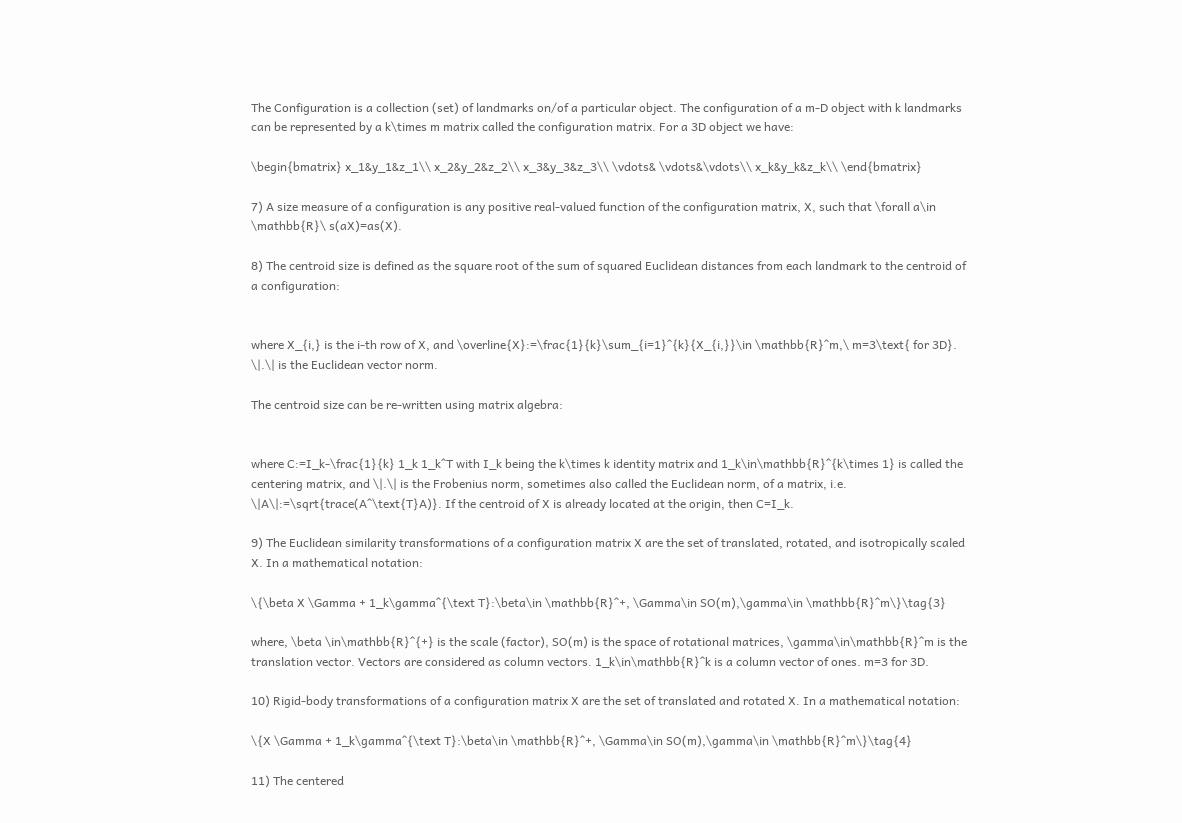The Configuration is a collection (set) of landmarks on/of a particular object. The configuration of a m-D object with k landmarks can be represented by a k\times m matrix called the configuration matrix. For a 3D object we have:

\begin{bmatrix} x_1&y_1&z_1\\ x_2&y_2&z_2\\ x_3&y_3&z_3\\ \vdots& \vdots&\vdots\\ x_k&y_k&z_k\\ \end{bmatrix}

7) A size measure of a configuration is any positive real-valued function of the configuration matrix, X, such that \forall a\in \mathbb{R}\ s(aX)=as(X).

8) The centroid size is defined as the square root of the sum of squared Euclidean distances from each landmark to the centroid of a configuration:


where X_{i,} is the i-th row of X, and \overline{X}:=\frac{1}{k}\sum_{i=1}^{k}{X_{i,}}\in \mathbb{R}^m,\ m=3\text{ for 3D}. \|.\| is the Euclidean vector norm.

The centroid size can be re-written using matrix algebra:


where C:=I_k-\frac{1}{k} 1_k 1_k^T with I_k being the k\times k identity matrix and 1_k\in\mathbb{R}^{k\times 1} is called the centering matrix, and \|.\| is the Frobenius norm, sometimes also called the Euclidean norm, of a matrix, i.e.
\|A\|:=\sqrt{trace(A^\text{T}A)}. If the centroid of X is already located at the origin, then C=I_k.

9) The Euclidean similarity transformations of a configuration matrix X are the set of translated, rotated, and isotropically scaled X. In a mathematical notation:

\{\beta X \Gamma + 1_k\gamma^{\text T}:\beta\in \mathbb{R}^+, \Gamma\in SO(m),\gamma\in \mathbb{R}^m\}\tag{3}

where, \beta \in\mathbb{R}^{+} is the scale (factor), SO(m) is the space of rotational matrices, \gamma\in\mathbb{R}^m is the translation vector. Vectors are considered as column vectors. 1_k\in\mathbb{R}^k is a column vector of ones. m=3 for 3D.

10) Rigid-body transformations of a configuration matrix X are the set of translated and rotated X. In a mathematical notation:

\{X \Gamma + 1_k\gamma^{\text T}:\beta\in \mathbb{R}^+, \Gamma\in SO(m),\gamma\in \mathbb{R}^m\}\tag{4}

11) The centered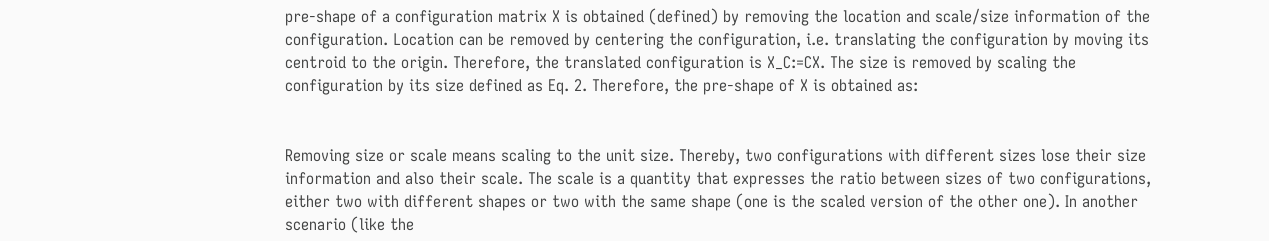pre-shape of a configuration matrix X is obtained (defined) by removing the location and scale/size information of the configuration. Location can be removed by centering the configuration, i.e. translating the configuration by moving its centroid to the origin. Therefore, the translated configuration is X_C:=CX. The size is removed by scaling the configuration by its size defined as Eq. 2. Therefore, the pre-shape of X is obtained as:


Removing size or scale means scaling to the unit size. Thereby, two configurations with different sizes lose their size information and also their scale. The scale is a quantity that expresses the ratio between sizes of two configurations, either two with different shapes or two with the same shape (one is the scaled version of the other one). In another scenario (like the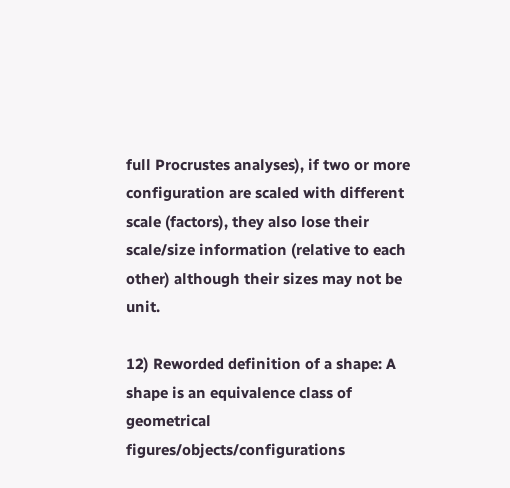full Procrustes analyses), if two or more configuration are scaled with different scale (factors), they also lose their scale/size information (relative to each other) although their sizes may not be unit.

12) Reworded definition of a shape: A shape is an equivalence class of geometrical figures/objects/configurations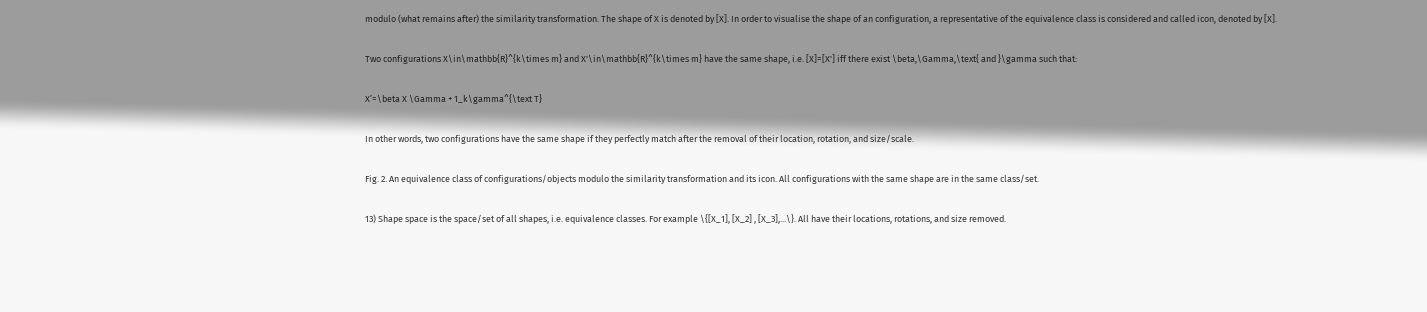modulo (what remains after) the similarity transformation. The shape of X is denoted by [X]. In order to visualise the shape of an configuration, a representative of the equivalence class is considered and called icon, denoted by [X].

Two configurations X\in\mathbb{R}^{k\times m} and X'\in\mathbb{R}^{k\times m} have the same shape, i.e. [X]=[X'] iff there exist \beta,\Gamma,\text{ and }\gamma such that:

X’=\beta X \Gamma + 1_k\gamma^{\text T}

In other words, two configurations have the same shape if they perfectly match after the removal of their location, rotation, and size/scale.

Fig. 2. An equivalence class of configurations/objects modulo the similarity transformation and its icon. All configurations with the same shape are in the same class/set.

13) Shape space is the space/set of all shapes, i.e. equivalence classes. For example \{[X_1], [X_2] , [X_3],...\}. All have their locations, rotations, and size removed.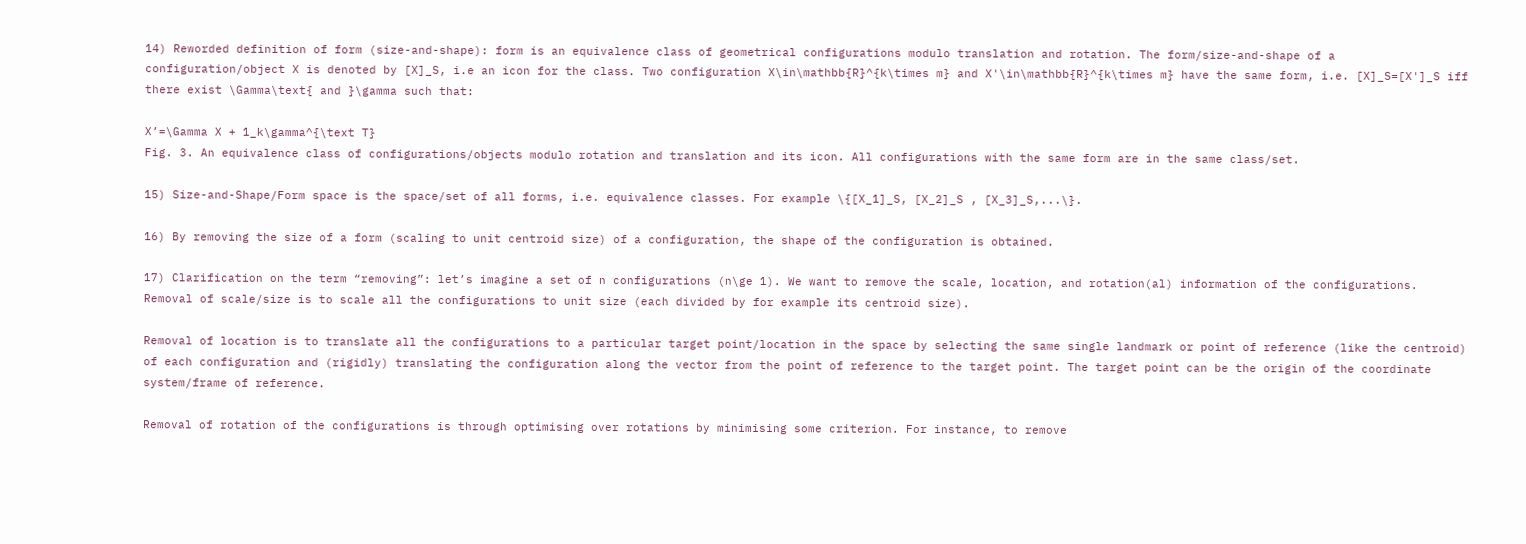14) Reworded definition of form (size-and-shape): form is an equivalence class of geometrical configurations modulo translation and rotation. The form/size-and-shape of a configuration/object X is denoted by [X]_S, i.e an icon for the class. Two configuration X\in\mathbb{R}^{k\times m} and X'\in\mathbb{R}^{k\times m} have the same form, i.e. [X]_S=[X']_S iff there exist \Gamma\text{ and }\gamma such that:

X’=\Gamma X + 1_k\gamma^{\text T}
Fig. 3. An equivalence class of configurations/objects modulo rotation and translation and its icon. All configurations with the same form are in the same class/set.

15) Size-and-Shape/Form space is the space/set of all forms, i.e. equivalence classes. For example \{[X_1]_S, [X_2]_S , [X_3]_S,...\}.

16) By removing the size of a form (scaling to unit centroid size) of a configuration, the shape of the configuration is obtained.

17) Clarification on the term “removing”: let’s imagine a set of n configurations (n\ge 1). We want to remove the scale, location, and rotation(al) information of the configurations. Removal of scale/size is to scale all the configurations to unit size (each divided by for example its centroid size).

Removal of location is to translate all the configurations to a particular target point/location in the space by selecting the same single landmark or point of reference (like the centroid) of each configuration and (rigidly) translating the configuration along the vector from the point of reference to the target point. The target point can be the origin of the coordinate system/frame of reference.

Removal of rotation of the configurations is through optimising over rotations by minimising some criterion. For instance, to remove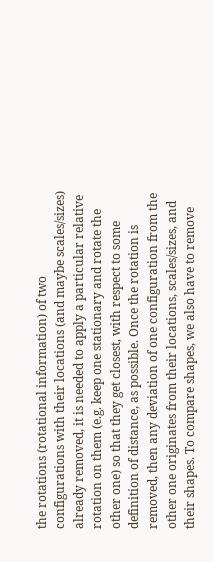the rotations (rotational information) of two configurations with their locations (and maybe scales/sizes) already removed, it is needed to apply a particular relative rotation on them (e.g. keep one stationary and rotate the other one) so that they get closest, with respect to some definition of distance, as possible. Once the rotation is removed, then any deviation of one configuration from the other one originates from their locations, scales/sizes, and their shapes. To compare shapes, we also have to remove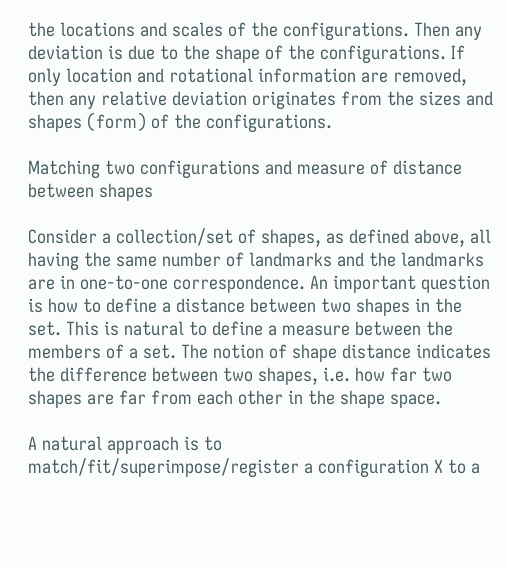the locations and scales of the configurations. Then any deviation is due to the shape of the configurations. If only location and rotational information are removed, then any relative deviation originates from the sizes and shapes (form) of the configurations.

Matching two configurations and measure of distance between shapes

Consider a collection/set of shapes, as defined above, all having the same number of landmarks and the landmarks are in one-to-one correspondence. An important question is how to define a distance between two shapes in the set. This is natural to define a measure between the members of a set. The notion of shape distance indicates the difference between two shapes, i.e. how far two shapes are far from each other in the shape space.

A natural approach is to match/fit/superimpose/register a configuration X to a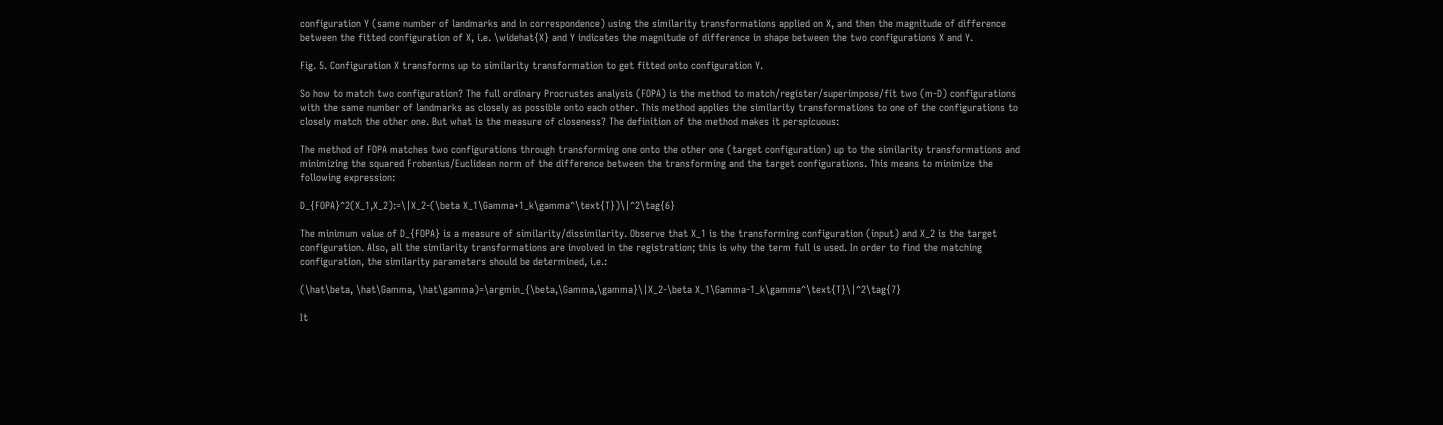configuration Y (same number of landmarks and in correspondence) using the similarity transformations applied on X, and then the magnitude of difference between the fitted configuration of X, i.e. \widehat{X} and Y indicates the magnitude of difference in shape between the two configurations X and Y.

Fig. 5. Configuration X transforms up to similarity transformation to get fitted onto configuration Y.

So how to match two configuration? The full ordinary Procrustes analysis (FOPA) is the method to match/register/superimpose/fit two (m-D) configurations with the same number of landmarks as closely as possible onto each other. This method applies the similarity transformations to one of the configurations to closely match the other one. But what is the measure of closeness? The definition of the method makes it perspicuous:

The method of FOPA matches two configurations through transforming one onto the other one (target configuration) up to the similarity transformations and minimizing the squared Frobenius/Euclidean norm of the difference between the transforming and the target configurations. This means to minimize the following expression:

D_{FOPA}^2(X_1,X_2):=\|X_2-(\beta X_1\Gamma+1_k\gamma^\text{T})\|^2\tag{6}

The minimum value of D_{FOPA} is a measure of similarity/dissimilarity. Observe that X_1 is the transforming configuration (input) and X_2 is the target configuration. Also, all the similarity transformations are involved in the registration; this is why the term full is used. In order to find the matching configuration, the similarity parameters should be determined, i.e.:

(\hat\beta, \hat\Gamma, \hat\gamma)=\argmin_{\beta,\Gamma,\gamma}\|X_2-\beta X_1\Gamma-1_k\gamma^\text{T}\|^2\tag{7}

It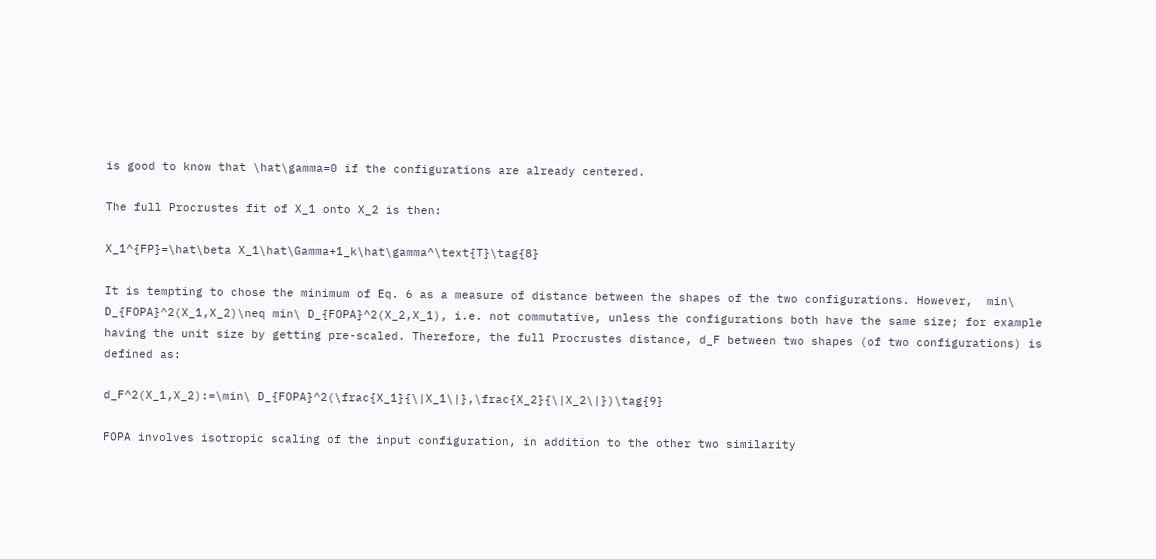is good to know that \hat\gamma=0 if the configurations are already centered.

The full Procrustes fit of X_1 onto X_2 is then:

X_1^{FP}=\hat\beta X_1\hat\Gamma+1_k\hat\gamma^\text{T}\tag{8}

It is tempting to chose the minimum of Eq. 6 as a measure of distance between the shapes of the two configurations. However,  min\ D_{FOPA}^2(X_1,X_2)\neq min\ D_{FOPA}^2(X_2,X_1), i.e. not commutative, unless the configurations both have the same size; for example having the unit size by getting pre-scaled. Therefore, the full Procrustes distance, d_F between two shapes (of two configurations) is defined as:

d_F^2(X_1,X_2):=\min\ D_{FOPA}^2(\frac{X_1}{\|X_1\|},\frac{X_2}{\|X_2\|})\tag{9}

FOPA involves isotropic scaling of the input configuration, in addition to the other two similarity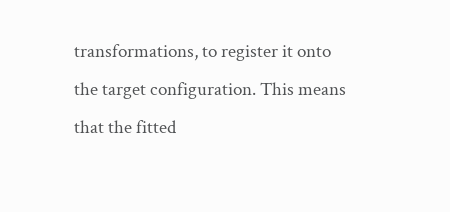transformations, to register it onto the target configuration. This means that the fitted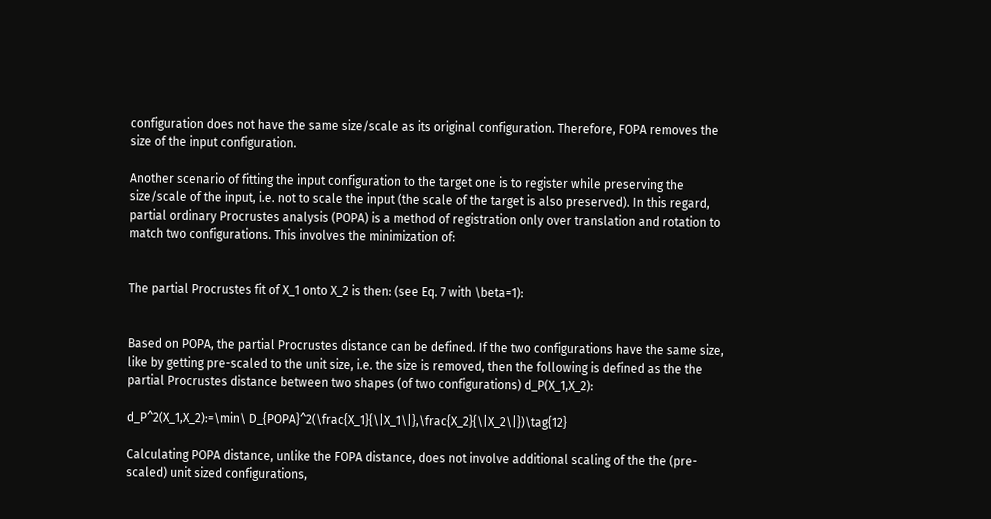configuration does not have the same size/scale as its original configuration. Therefore, FOPA removes the size of the input configuration.

Another scenario of fitting the input configuration to the target one is to register while preserving the size/scale of the input, i.e. not to scale the input (the scale of the target is also preserved). In this regard, partial ordinary Procrustes analysis (POPA) is a method of registration only over translation and rotation to match two configurations. This involves the minimization of:


The partial Procrustes fit of X_1 onto X_2 is then: (see Eq. 7 with \beta=1):


Based on POPA, the partial Procrustes distance can be defined. If the two configurations have the same size, like by getting pre-scaled to the unit size, i.e. the size is removed, then the following is defined as the the partial Procrustes distance between two shapes (of two configurations) d_P(X_1,X_2):

d_P^2(X_1,X_2):=\min\ D_{POPA}^2(\frac{X_1}{\|X_1\|},\frac{X_2}{\|X_2\|})\tag{12}

Calculating POPA distance, unlike the FOPA distance, does not involve additional scaling of the the (pre-scaled) unit sized configurations,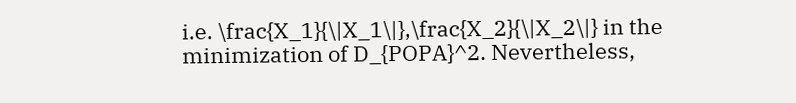i.e. \frac{X_1}{\|X_1\|},\frac{X_2}{\|X_2\|} in the minimization of D_{POPA}^2. Nevertheless,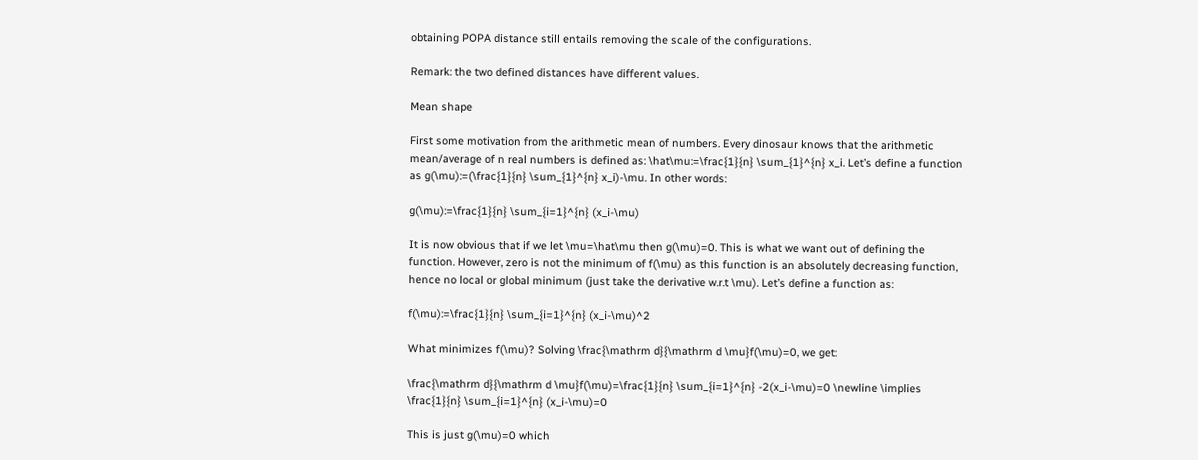obtaining POPA distance still entails removing the scale of the configurations.

Remark: the two defined distances have different values.

Mean shape

First some motivation from the arithmetic mean of numbers. Every dinosaur knows that the arithmetic mean/average of n real numbers is defined as: \hat\mu:=\frac{1}{n} \sum_{1}^{n} x_i. Let’s define a function as g(\mu):=(\frac{1}{n} \sum_{1}^{n} x_i)-\mu. In other words:

g(\mu):=\frac{1}{n} \sum_{i=1}^{n} (x_i-\mu)

It is now obvious that if we let \mu=\hat\mu then g(\mu)=0. This is what we want out of defining the function. However, zero is not the minimum of f(\mu) as this function is an absolutely decreasing function, hence no local or global minimum (just take the derivative w.r.t \mu). Let’s define a function as:

f(\mu):=\frac{1}{n} \sum_{i=1}^{n} (x_i-\mu)^2

What minimizes f(\mu)? Solving \frac{\mathrm d}{\mathrm d \mu}f(\mu)=0, we get:

\frac{\mathrm d}{\mathrm d \mu}f(\mu)=\frac{1}{n} \sum_{i=1}^{n} -2(x_i-\mu)=0 \newline \implies \frac{1}{n} \sum_{i=1}^{n} (x_i-\mu)=0

This is just g(\mu)=0 which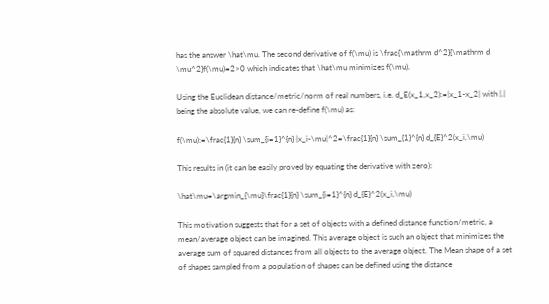has the answer \hat\mu. The second derivative of f(\mu) is \frac{\mathrm d^2}{\mathrm d \mu^2}f(\mu)=2>0 which indicates that \hat\mu minimizes f(\mu).

Using the Euclidean distance/metric/norm of real numbers, i.e. d_E(x_1,x_2):=|x_1-x_2| with |.| being the absolute value, we can re-define f(\mu) as:

f(\mu):=\frac{1}{n} \sum_{i=1}^{n} |x_i-\mu|^2=\frac{1}{n} \sum_{1}^{n} d_{E}^2(x_i,\mu)

This results in (it can be easily proved by equating the derivative with zero):

\hat\mu=\argmin_{\mu}\frac{1}{n} \sum_{i=1}^{n} d_{E}^2(x_i,\mu)

This motivation suggests that for a set of objects with a defined distance function/metric, a mean/average object can be imagined. This average object is such an object that minimizes the average sum of squared distances from all objects to the average object. The Mean shape of a set of shapes sampled from a population of shapes can be defined using the distance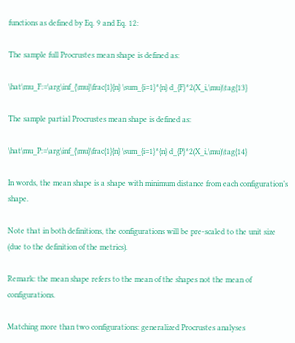functions as defined by Eq. 9 and Eq. 12:

The sample full Procrustes mean shape is defined as:

\hat\mu_F:=\arg\inf_{\mu}\frac{1}{n} \sum_{i=1}^{n} d_{F}^2(X_i,\mu)\tag{13}

The sample partial Procrustes mean shape is defined as:

\hat\mu_P:=\arg\inf_{\mu}\frac{1}{n} \sum_{i=1}^{n} d_{P}^2(X_i,\mu)\tag{14}

In words, the mean shape is a shape with minimum distance from each configuration’s shape.

Note that in both definitions, the configurations will be pre-scaled to the unit size (due to the definition of the metrics).

Remark: the mean shape refers to the mean of the shapes not the mean of configurations.

Matching more than two configurations: generalized Procrustes analyses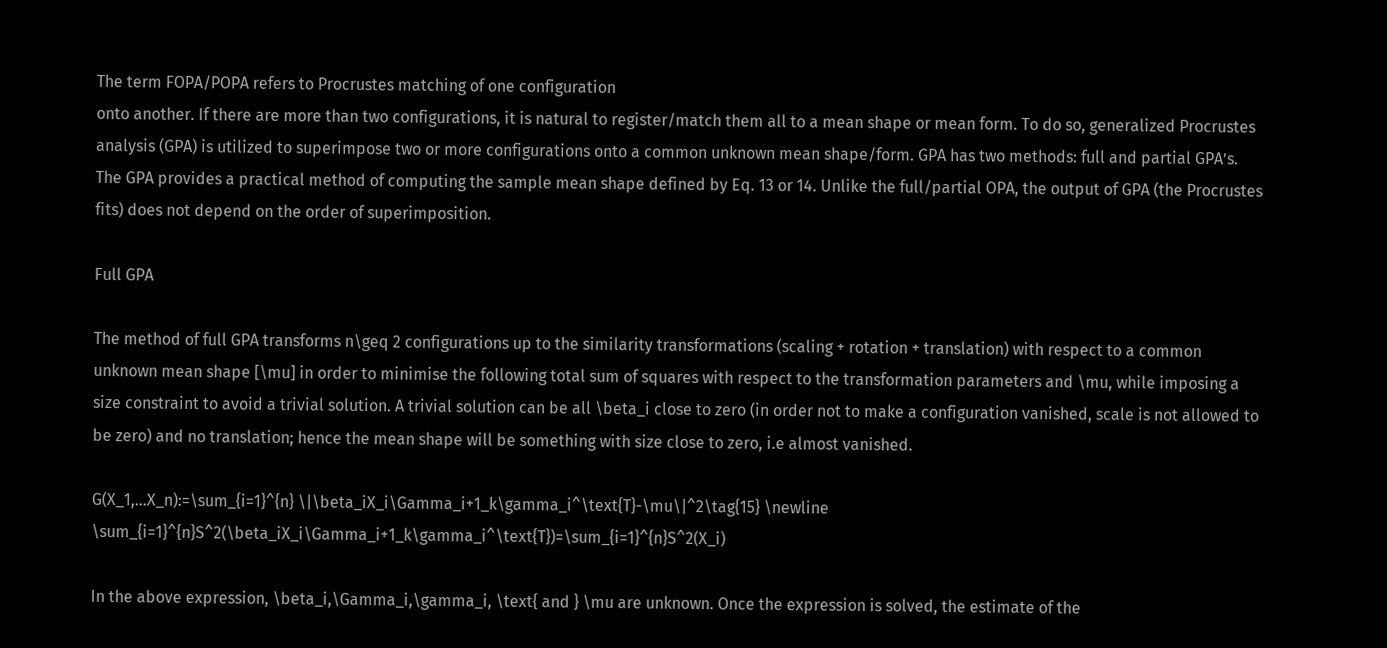The term FOPA/POPA refers to Procrustes matching of one configuration
onto another. If there are more than two configurations, it is natural to register/match them all to a mean shape or mean form. To do so, generalized Procrustes analysis (GPA) is utilized to superimpose two or more configurations onto a common unknown mean shape/form. GPA has two methods: full and partial GPA’s. The GPA provides a practical method of computing the sample mean shape defined by Eq. 13 or 14. Unlike the full/partial OPA, the output of GPA (the Procrustes fits) does not depend on the order of superimposition.

Full GPA

The method of full GPA transforms n\geq 2 configurations up to the similarity transformations (scaling + rotation + translation) with respect to a common unknown mean shape [\mu] in order to minimise the following total sum of squares with respect to the transformation parameters and \mu, while imposing a size constraint to avoid a trivial solution. A trivial solution can be all \beta_i close to zero (in order not to make a configuration vanished, scale is not allowed to be zero) and no translation; hence the mean shape will be something with size close to zero, i.e almost vanished.

G(X_1,…X_n):=\sum_{i=1}^{n} \|\beta_iX_i\Gamma_i+1_k\gamma_i^\text{T}-\mu\|^2\tag{15} \newline \sum_{i=1}^{n}S^2(\beta_iX_i\Gamma_i+1_k\gamma_i^\text{T})=\sum_{i=1}^{n}S^2(X_i)

In the above expression, \beta_i,\Gamma_i,\gamma_i, \text{ and } \mu are unknown. Once the expression is solved, the estimate of the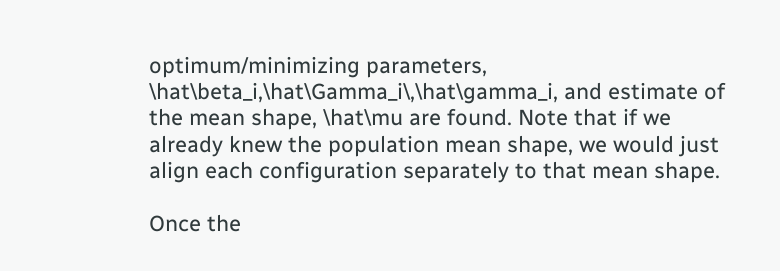optimum/minimizing parameters, \hat\beta_i,\hat\Gamma_i\,\hat\gamma_i, and estimate of the mean shape, \hat\mu are found. Note that if we already knew the population mean shape, we would just align each configuration separately to that mean shape.

Once the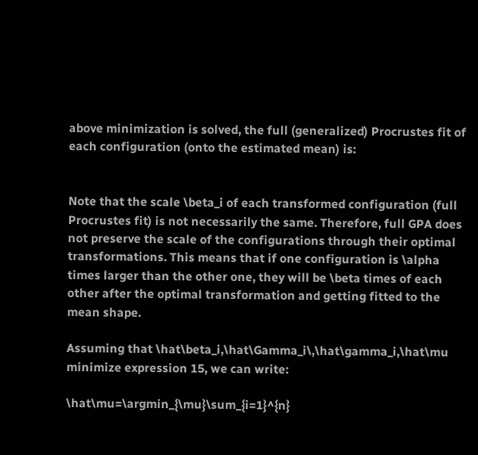above minimization is solved, the full (generalized) Procrustes fit of each configuration (onto the estimated mean) is:


Note that the scale \beta_i of each transformed configuration (full Procrustes fit) is not necessarily the same. Therefore, full GPA does not preserve the scale of the configurations through their optimal transformations. This means that if one configuration is \alpha times larger than the other one, they will be \beta times of each other after the optimal transformation and getting fitted to the mean shape.

Assuming that \hat\beta_i,\hat\Gamma_i\,\hat\gamma_i,\hat\mu minimize expression 15, we can write:

\hat\mu=\argmin_{\mu}\sum_{i=1}^{n}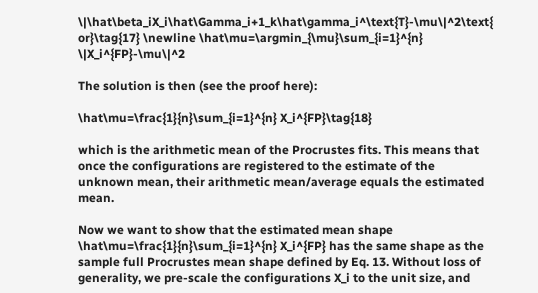\|\hat\beta_iX_i\hat\Gamma_i+1_k\hat\gamma_i^\text{T}-\mu\|^2\text{ or}\tag{17} \newline \hat\mu=\argmin_{\mu}\sum_{i=1}^{n} \|X_i^{FP}-\mu\|^2

The solution is then (see the proof here):

\hat\mu=\frac{1}{n}\sum_{i=1}^{n} X_i^{FP}\tag{18}

which is the arithmetic mean of the Procrustes fits. This means that once the configurations are registered to the estimate of the unknown mean, their arithmetic mean/average equals the estimated mean.

Now we want to show that the estimated mean shape \hat\mu=\frac{1}{n}\sum_{i=1}^{n} X_i^{FP} has the same shape as the sample full Procrustes mean shape defined by Eq. 13. Without loss of generality, we pre-scale the configurations X_i to the unit size, and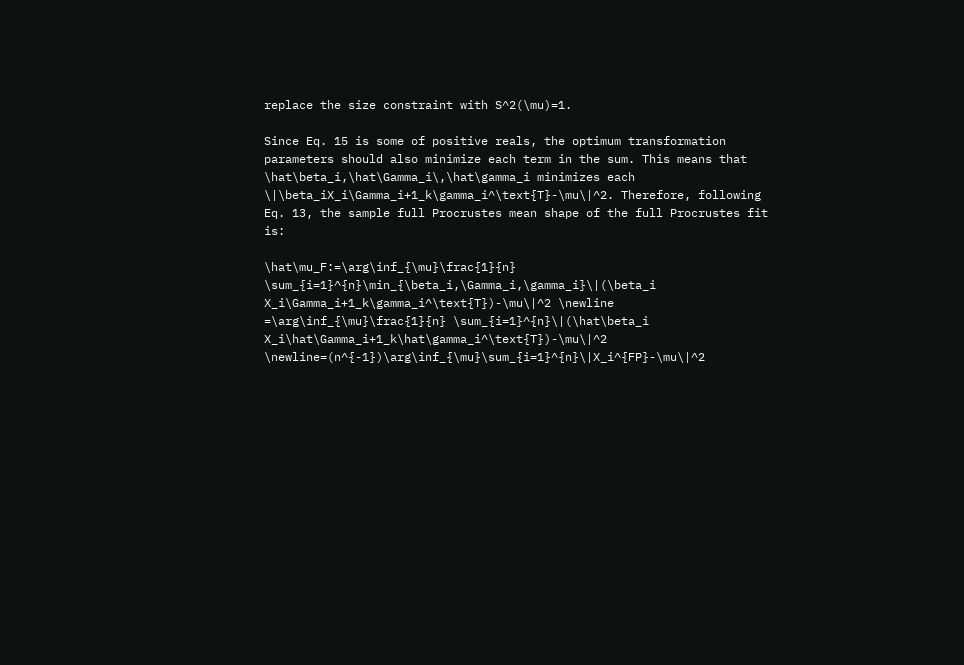replace the size constraint with S^2(\mu)=1.

Since Eq. 15 is some of positive reals, the optimum transformation parameters should also minimize each term in the sum. This means that \hat\beta_i,\hat\Gamma_i\,\hat\gamma_i minimizes each \|\beta_iX_i\Gamma_i+1_k\gamma_i^\text{T}-\mu\|^2. Therefore, following Eq. 13, the sample full Procrustes mean shape of the full Procrustes fit is:

\hat\mu_F:=\arg\inf_{\mu}\frac{1}{n} \sum_{i=1}^{n}\min_{\beta_i,\Gamma_i,\gamma_i}\|(\beta_i X_i\Gamma_i+1_k\gamma_i^\text{T})-\mu\|^2 \newline =\arg\inf_{\mu}\frac{1}{n} \sum_{i=1}^{n}\|(\hat\beta_i X_i\hat\Gamma_i+1_k\hat\gamma_i^\text{T})-\mu\|^2 \newline=(n^{-1})\arg\inf_{\mu}\sum_{i=1}^{n}\|X_i^{FP}-\mu\|^2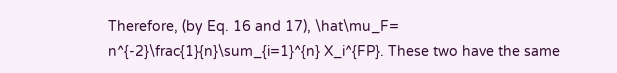Therefore, (by Eq. 16 and 17), \hat\mu_F= n^{-2}\frac{1}{n}\sum_{i=1}^{n} X_i^{FP}. These two have the same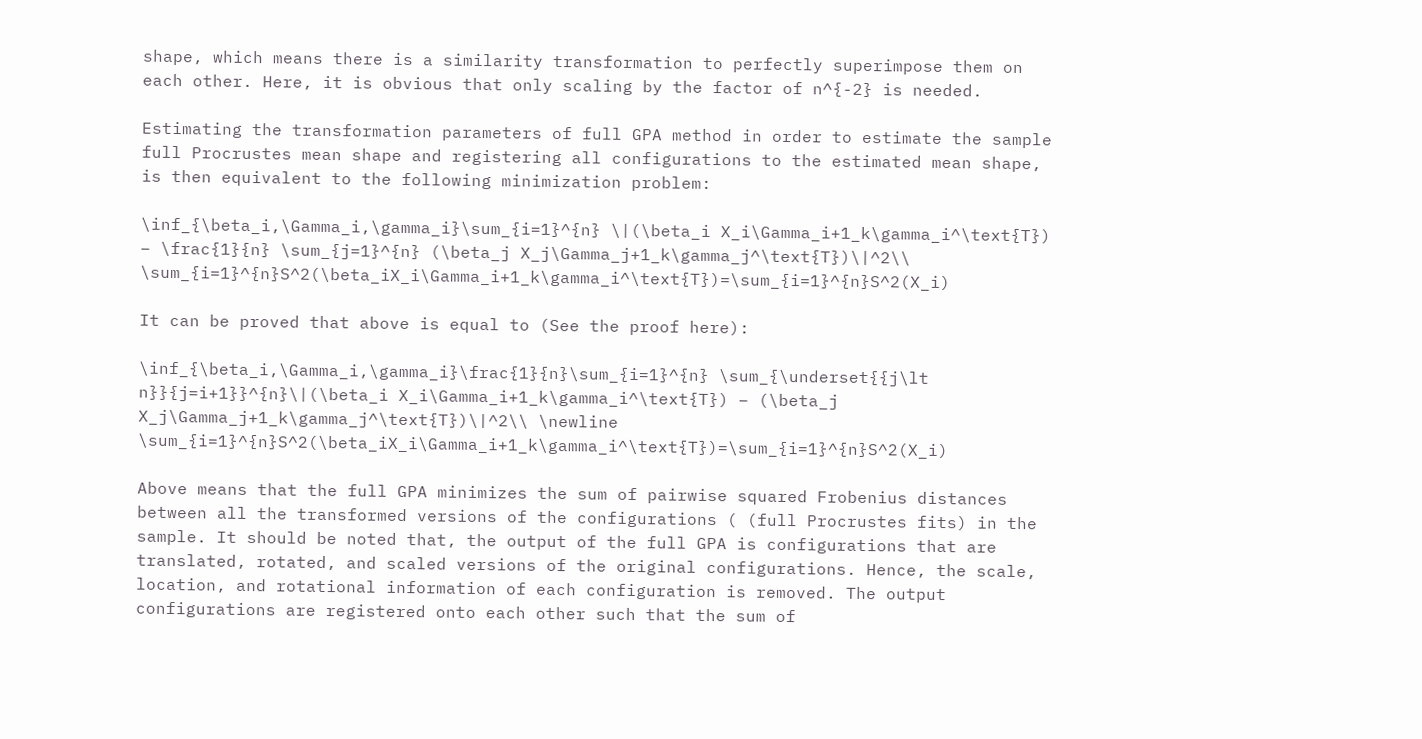shape, which means there is a similarity transformation to perfectly superimpose them on each other. Here, it is obvious that only scaling by the factor of n^{-2} is needed.

Estimating the transformation parameters of full GPA method in order to estimate the sample full Procrustes mean shape and registering all configurations to the estimated mean shape, is then equivalent to the following minimization problem:

\inf_{\beta_i,\Gamma_i,\gamma_i}\sum_{i=1}^{n} \|(\beta_i X_i\Gamma_i+1_k\gamma_i^\text{T}) – \frac{1}{n} \sum_{j=1}^{n} (\beta_j X_j\Gamma_j+1_k\gamma_j^\text{T})\|^2\\ \sum_{i=1}^{n}S^2(\beta_iX_i\Gamma_i+1_k\gamma_i^\text{T})=\sum_{i=1}^{n}S^2(X_i)

It can be proved that above is equal to (See the proof here):

\inf_{\beta_i,\Gamma_i,\gamma_i}\frac{1}{n}\sum_{i=1}^{n} \sum_{\underset{{j\lt n}}{j=i+1}}^{n}\|(\beta_i X_i\Gamma_i+1_k\gamma_i^\text{T}) – (\beta_j X_j\Gamma_j+1_k\gamma_j^\text{T})\|^2\\ \newline \sum_{i=1}^{n}S^2(\beta_iX_i\Gamma_i+1_k\gamma_i^\text{T})=\sum_{i=1}^{n}S^2(X_i)

Above means that the full GPA minimizes the sum of pairwise squared Frobenius distances between all the transformed versions of the configurations ( (full Procrustes fits) in the sample. It should be noted that, the output of the full GPA is configurations that are translated, rotated, and scaled versions of the original configurations. Hence, the scale, location, and rotational information of each configuration is removed. The output configurations are registered onto each other such that the sum of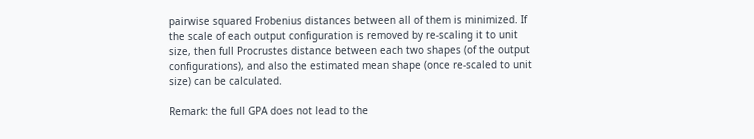pairwise squared Frobenius distances between all of them is minimized. If the scale of each output configuration is removed by re-scaling it to unit size, then full Procrustes distance between each two shapes (of the output configurations), and also the estimated mean shape (once re-scaled to unit size) can be calculated.

Remark: the full GPA does not lead to the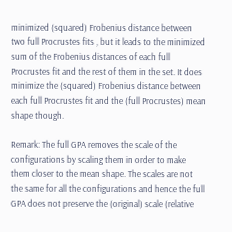minimized (squared) Frobenius distance between two full Procrustes fits , but it leads to the minimized sum of the Frobenius distances of each full Procrustes fit and the rest of them in the set. It does minimize the (squared) Frobenius distance between each full Procrustes fit and the (full Procrustes) mean shape though.

Remark: The full GPA removes the scale of the configurations by scaling them in order to make them closer to the mean shape. The scales are not the same for all the configurations and hence the full GPA does not preserve the (original) scale (relative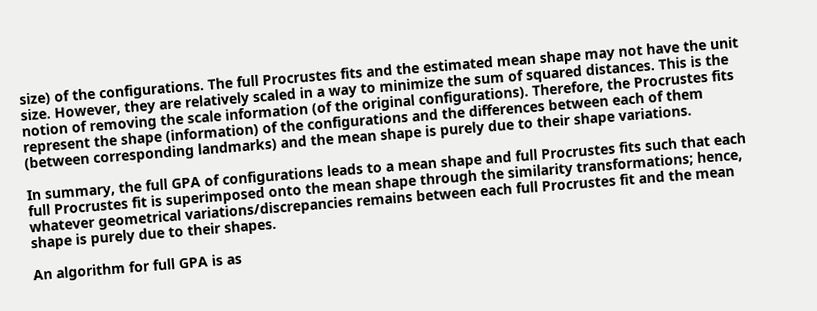size) of the configurations. The full Procrustes fits and the estimated mean shape may not have the unit size. However, they are relatively scaled in a way to minimize the sum of squared distances. This is the notion of removing the scale information (of the original configurations). Therefore, the Procrustes fits represent the shape (information) of the configurations and the differences between each of them (between corresponding landmarks) and the mean shape is purely due to their shape variations.

In summary, the full GPA of configurations leads to a mean shape and full Procrustes fits such that each full Procrustes fit is superimposed onto the mean shape through the similarity transformations; hence, whatever geometrical variations/discrepancies remains between each full Procrustes fit and the mean shape is purely due to their shapes.

An algorithm for full GPA is as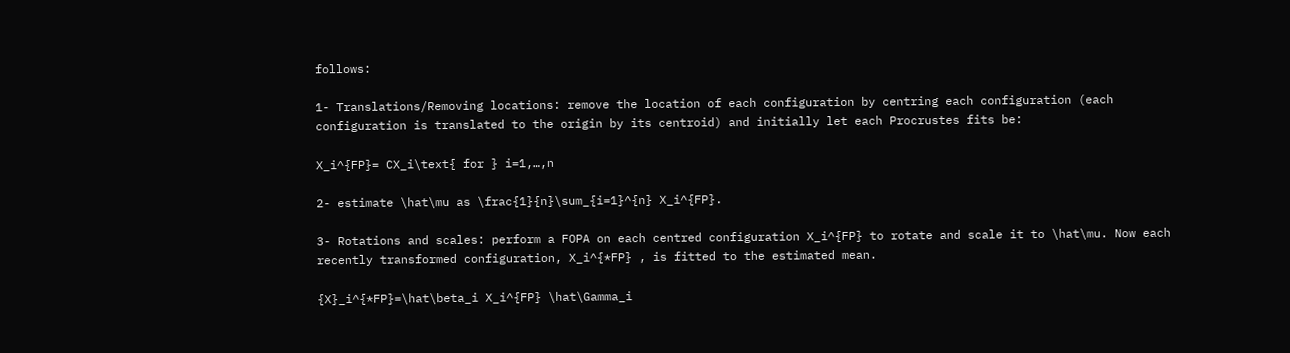follows:

1- Translations/Removing locations: remove the location of each configuration by centring each configuration (each configuration is translated to the origin by its centroid) and initially let each Procrustes fits be:

X_i^{FP}= CX_i\text{ for } i=1,…,n

2- estimate \hat\mu as \frac{1}{n}\sum_{i=1}^{n} X_i^{FP}.

3- Rotations and scales: perform a FOPA on each centred configuration X_i^{FP} to rotate and scale it to \hat\mu. Now each recently transformed configuration, X_i^{*FP} , is fitted to the estimated mean.

{X}_i^{*FP}=\hat\beta_i X_i^{FP} \hat\Gamma_i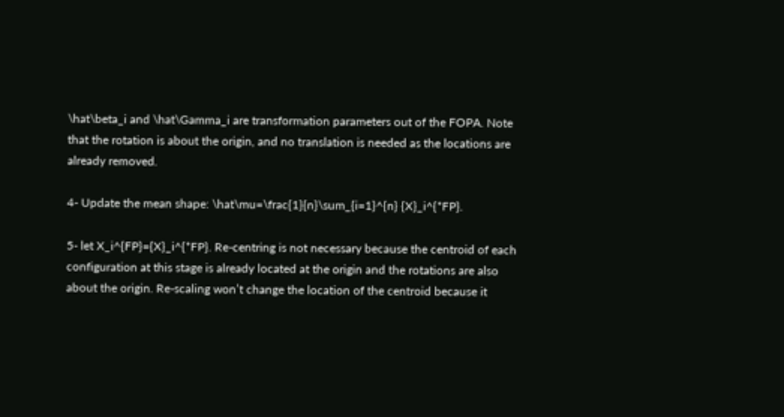\hat\beta_i and \hat\Gamma_i are transformation parameters out of the FOPA. Note that the rotation is about the origin, and no translation is needed as the locations are already removed.

4- Update the mean shape: \hat\mu=\frac{1}{n}\sum_{i=1}^{n} {X}_i^{*FP}.

5- let X_i^{FP}={X}_i^{*FP}. Re-centring is not necessary because the centroid of each configuration at this stage is already located at the origin and the rotations are also about the origin. Re-scaling won’t change the location of the centroid because it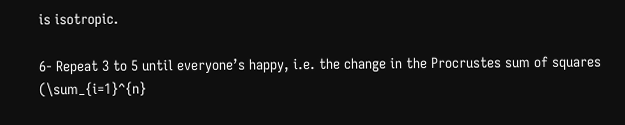is isotropic.

6- Repeat 3 to 5 until everyone’s happy, i.e. the change in the Procrustes sum of squares (\sum_{i=1}^{n}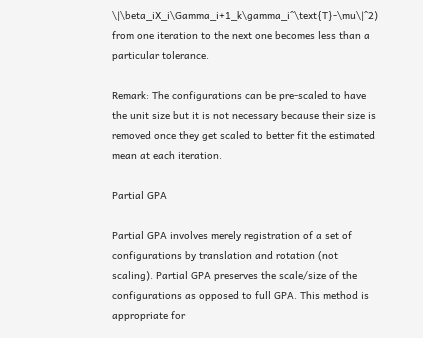\|\beta_iX_i\Gamma_i+1_k\gamma_i^\text{T}-\mu\|^2) from one iteration to the next one becomes less than a particular tolerance.

Remark: The configurations can be pre-scaled to have the unit size but it is not necessary because their size is removed once they get scaled to better fit the estimated mean at each iteration.

Partial GPA

Partial GPA involves merely registration of a set of configurations by translation and rotation (not scaling). Partial GPA preserves the scale/size of the configurations as opposed to full GPA. This method is appropriate for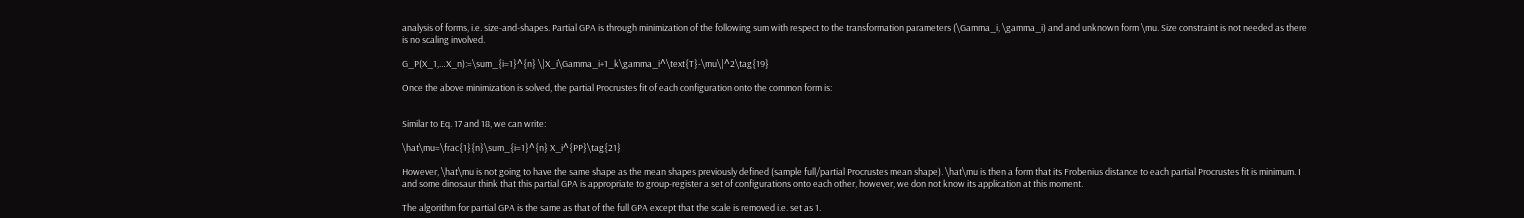analysis of forms, i.e. size-and-shapes. Partial GPA is through minimization of the following sum with respect to the transformation parameters (\Gamma_i, \gamma_i) and and unknown form \mu. Size constraint is not needed as there is no scaling involved.

G_P(X_1,…X_n):=\sum_{i=1}^{n} \|X_i\Gamma_i+1_k\gamma_i^\text{T}-\mu\|^2\tag{19}

Once the above minimization is solved, the partial Procrustes fit of each configuration onto the common form is:


Similar to Eq. 17 and 18, we can write:

\hat\mu=\frac{1}{n}\sum_{i=1}^{n} X_i^{PP}\tag{21}

However, \hat\mu is not going to have the same shape as the mean shapes previously defined (sample full/partial Procrustes mean shape). \hat\mu is then a form that its Frobenius distance to each partial Procrustes fit is minimum. I and some dinosaur think that this partial GPA is appropriate to group-register a set of configurations onto each other, however, we don not know its application at this moment.

The algorithm for partial GPA is the same as that of the full GPA except that the scale is removed i.e. set as 1.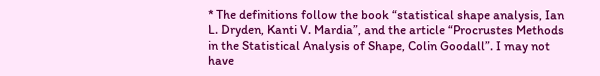* The definitions follow the book “statistical shape analysis, Ian L. Dryden, Kanti V. Mardia”, and the article “Procrustes Methods in the Statistical Analysis of Shape, Colin Goodall”. I may not have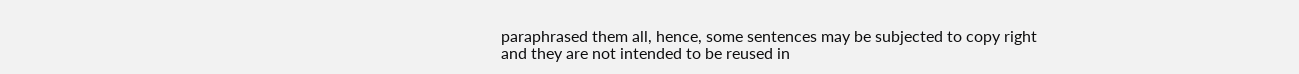paraphrased them all, hence, some sentences may be subjected to copy right and they are not intended to be reused in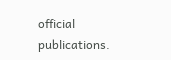official publications.